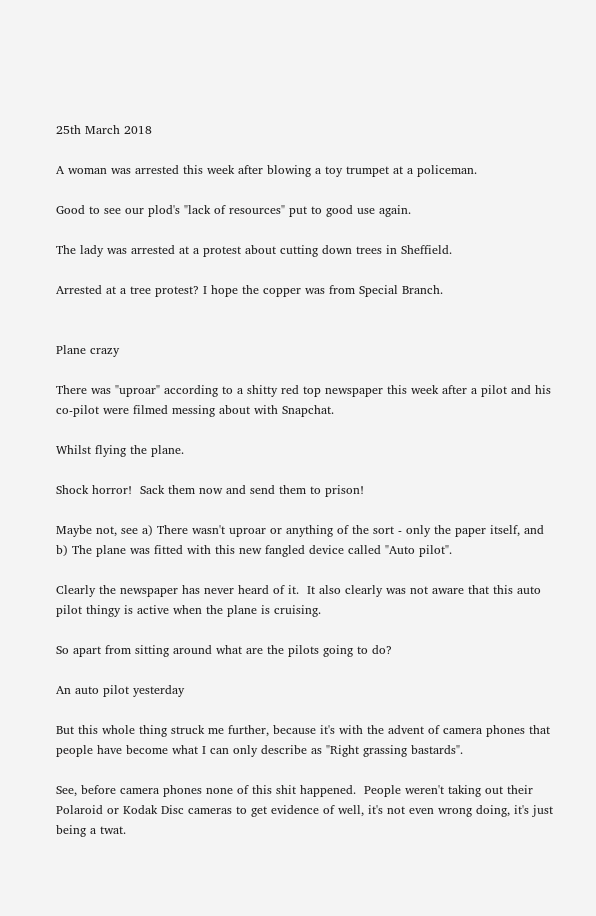25th March 2018

A woman was arrested this week after blowing a toy trumpet at a policeman.

Good to see our plod's "lack of resources" put to good use again.

The lady was arrested at a protest about cutting down trees in Sheffield.

Arrested at a tree protest? I hope the copper was from Special Branch.


Plane crazy

There was "uproar" according to a shitty red top newspaper this week after a pilot and his co-pilot were filmed messing about with Snapchat.

Whilst flying the plane.

Shock horror!  Sack them now and send them to prison!

Maybe not, see a) There wasn't uproar or anything of the sort - only the paper itself, and b) The plane was fitted with this new fangled device called "Auto pilot".

Clearly the newspaper has never heard of it.  It also clearly was not aware that this auto pilot thingy is active when the plane is cruising.

So apart from sitting around what are the pilots going to do?

An auto pilot yesterday

But this whole thing struck me further, because it's with the advent of camera phones that people have become what I can only describe as "Right grassing bastards".

See, before camera phones none of this shit happened.  People weren't taking out their Polaroid or Kodak Disc cameras to get evidence of well, it's not even wrong doing, it's just being a twat.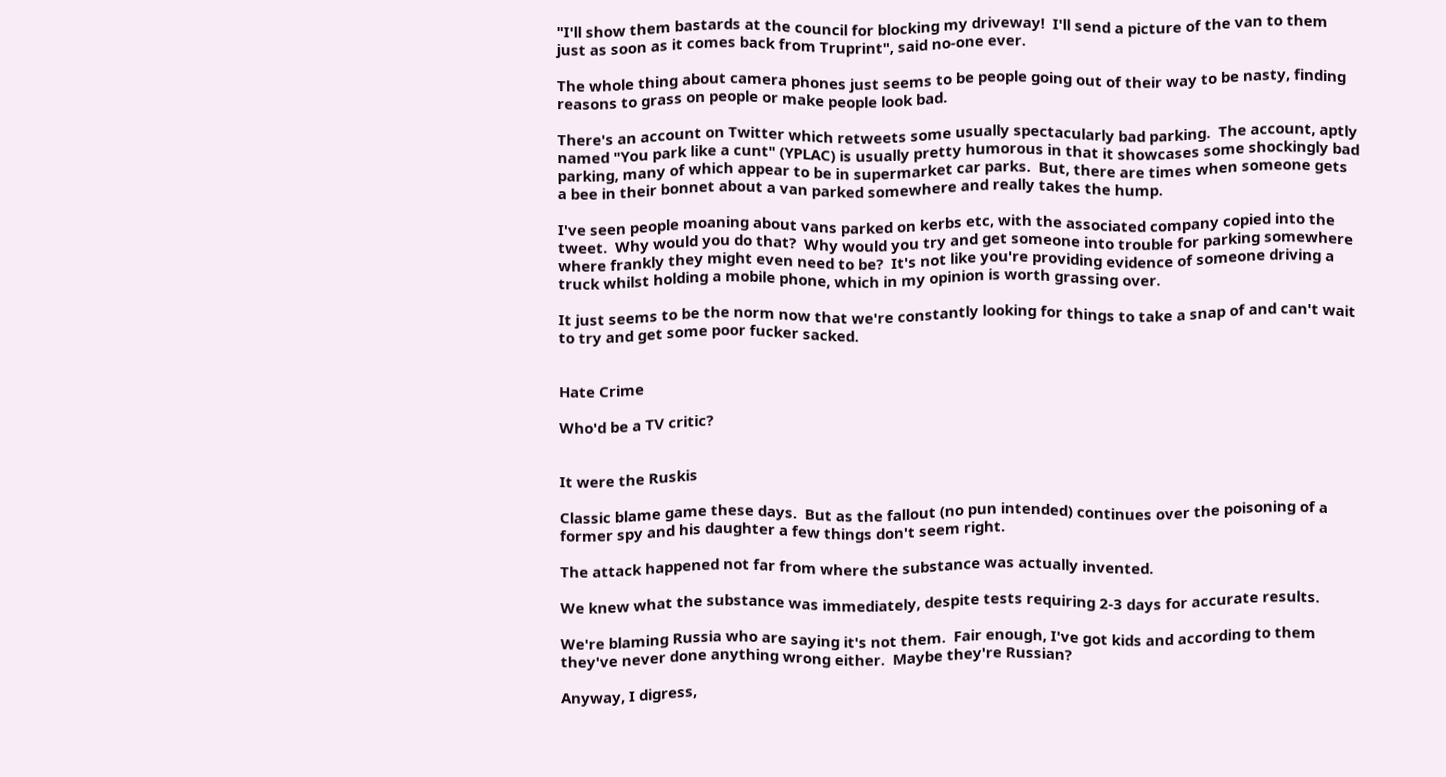"I'll show them bastards at the council for blocking my driveway!  I'll send a picture of the van to them just as soon as it comes back from Truprint", said no-one ever.

The whole thing about camera phones just seems to be people going out of their way to be nasty, finding reasons to grass on people or make people look bad.

There's an account on Twitter which retweets some usually spectacularly bad parking.  The account, aptly named "You park like a cunt" (YPLAC) is usually pretty humorous in that it showcases some shockingly bad parking, many of which appear to be in supermarket car parks.  But, there are times when someone gets a bee in their bonnet about a van parked somewhere and really takes the hump.

I've seen people moaning about vans parked on kerbs etc, with the associated company copied into the tweet.  Why would you do that?  Why would you try and get someone into trouble for parking somewhere where frankly they might even need to be?  It's not like you're providing evidence of someone driving a truck whilst holding a mobile phone, which in my opinion is worth grassing over.

It just seems to be the norm now that we're constantly looking for things to take a snap of and can't wait to try and get some poor fucker sacked.


Hate Crime

Who'd be a TV critic?


It were the Ruskis

Classic blame game these days.  But as the fallout (no pun intended) continues over the poisoning of a former spy and his daughter a few things don't seem right.

The attack happened not far from where the substance was actually invented.

We knew what the substance was immediately, despite tests requiring 2-3 days for accurate results.

We're blaming Russia who are saying it's not them.  Fair enough, I've got kids and according to them they've never done anything wrong either.  Maybe they're Russian?

Anyway, I digress,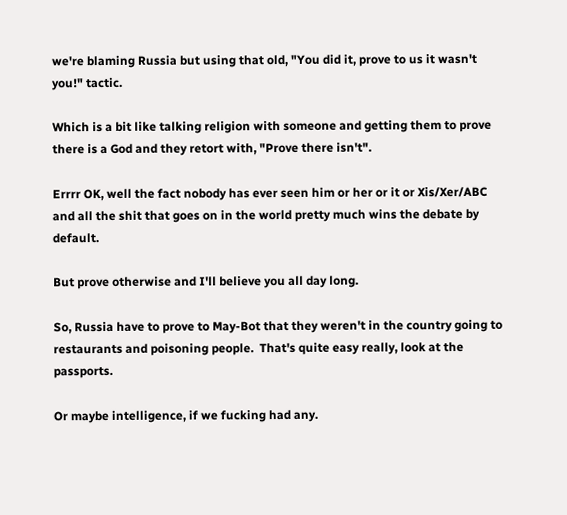we're blaming Russia but using that old, "You did it, prove to us it wasn't you!" tactic.

Which is a bit like talking religion with someone and getting them to prove there is a God and they retort with, "Prove there isn't".

Errrr OK, well the fact nobody has ever seen him or her or it or Xis/Xer/ABC and all the shit that goes on in the world pretty much wins the debate by default.

But prove otherwise and I'll believe you all day long.

So, Russia have to prove to May-Bot that they weren't in the country going to restaurants and poisoning people.  That's quite easy really, look at the passports.

Or maybe intelligence, if we fucking had any.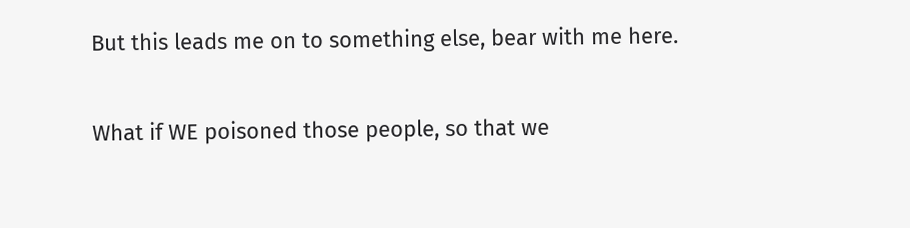But this leads me on to something else, bear with me here.

What if WE poisoned those people, so that we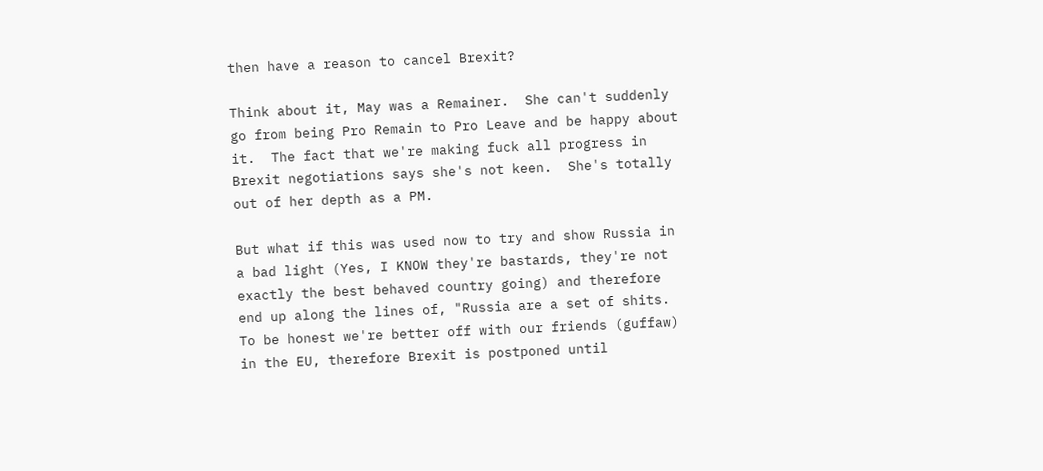then have a reason to cancel Brexit?

Think about it, May was a Remainer.  She can't suddenly go from being Pro Remain to Pro Leave and be happy about it.  The fact that we're making fuck all progress in Brexit negotiations says she's not keen.  She's totally out of her depth as a PM.

But what if this was used now to try and show Russia in a bad light (Yes, I KNOW they're bastards, they're not exactly the best behaved country going) and therefore end up along the lines of, "Russia are a set of shits.  To be honest we're better off with our friends (guffaw) in the EU, therefore Brexit is postponed until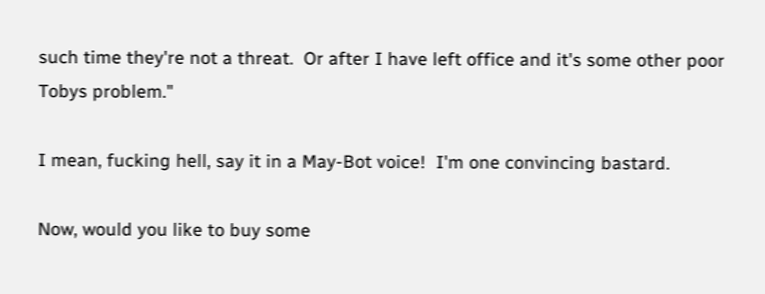such time they're not a threat.  Or after I have left office and it's some other poor Tobys problem."

I mean, fucking hell, say it in a May-Bot voice!  I'm one convincing bastard.

Now, would you like to buy some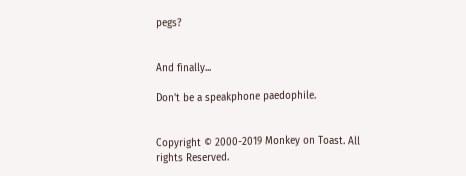pegs?


And finally...

Don't be a speakphone paedophile.


Copyright © 2000-2019 Monkey on Toast. All rights Reserved.